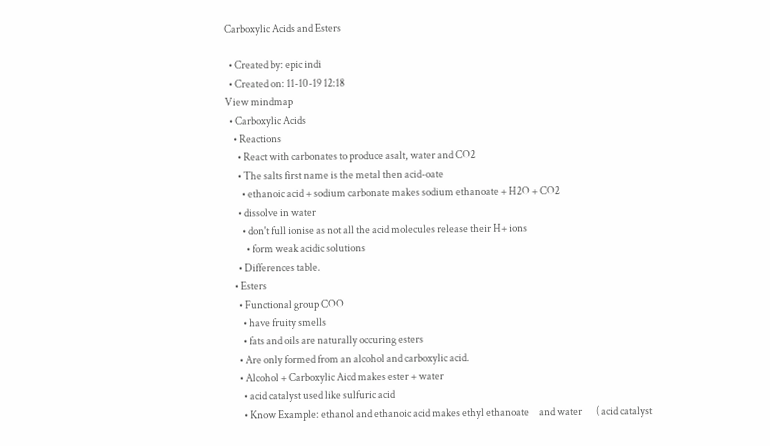Carboxylic Acids and Esters

  • Created by: epic indi
  • Created on: 11-10-19 12:18
View mindmap
  • Carboxylic Acids
    • Reactions
      • React with carbonates to produce asalt, water and CO2
      • The salts first name is the metal then acid-oate
        • ethanoic acid + sodium carbonate makes sodium ethanoate + H2O + CO2
      • dissolve in water
        • don't full ionise as not all the acid molecules release their H+ ions
          • form weak acidic solutions
      • Differences table.
    • Esters
      • Functional group COO
        • have fruity smells
        • fats and oils are naturally occuring esters
      • Are only formed from an alcohol and carboxylic acid.
      • Alcohol + Carboxylic Aicd makes ester + water
        • acid catalyst used like sulfuric acid
        • Know Example: ethanol and ethanoic acid makes ethyl ethanoate     and water       ( acid catalyst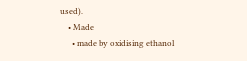used).
    • Made
      • made by oxidising ethanol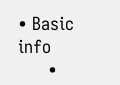• Basic info
      •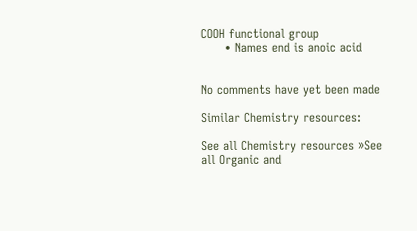COOH functional group
      • Names end is anoic acid


No comments have yet been made

Similar Chemistry resources:

See all Chemistry resources »See all Organic and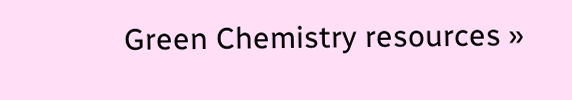Green Chemistry resources »